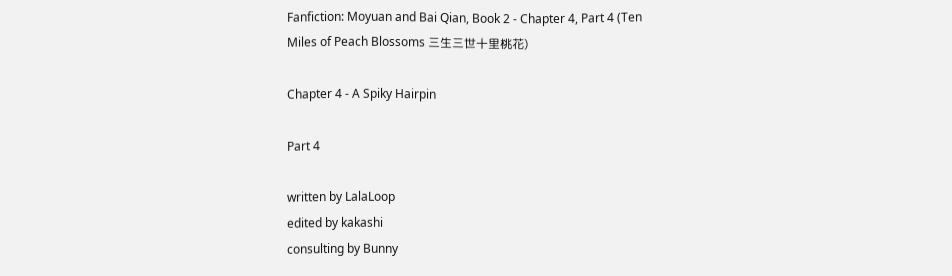Fanfiction: Moyuan and Bai Qian, Book 2 - Chapter 4, Part 4 (Ten Miles of Peach Blossoms 三生三世十里桃花)

Chapter 4 - A Spiky Hairpin

Part 4

written by LalaLoop
edited by kakashi
consulting by Bunny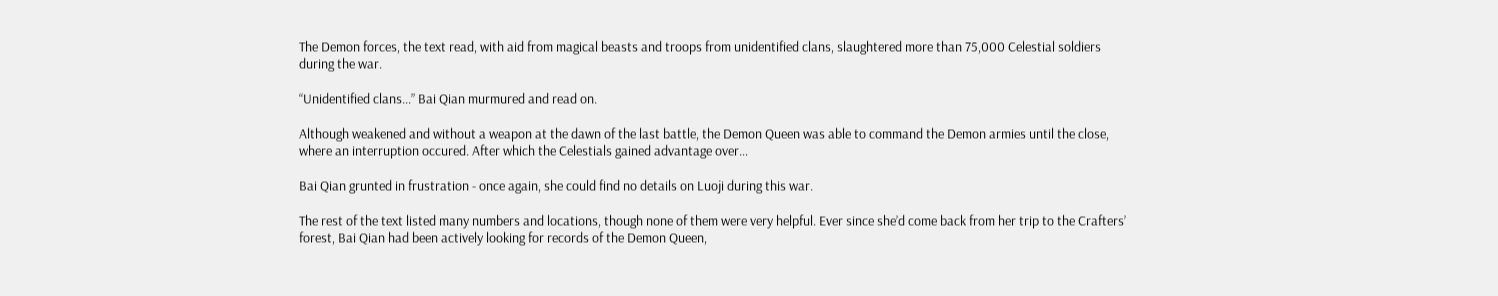The Demon forces, the text read, with aid from magical beasts and troops from unidentified clans, slaughtered more than 75,000 Celestial soldiers during the war.

“Unidentified clans...” Bai Qian murmured and read on.

Although weakened and without a weapon at the dawn of the last battle, the Demon Queen was able to command the Demon armies until the close, where an interruption occured. After which the Celestials gained advantage over…

Bai Qian grunted in frustration - once again, she could find no details on Luoji during this war.

The rest of the text listed many numbers and locations, though none of them were very helpful. Ever since she’d come back from her trip to the Crafters’ forest, Bai Qian had been actively looking for records of the Demon Queen,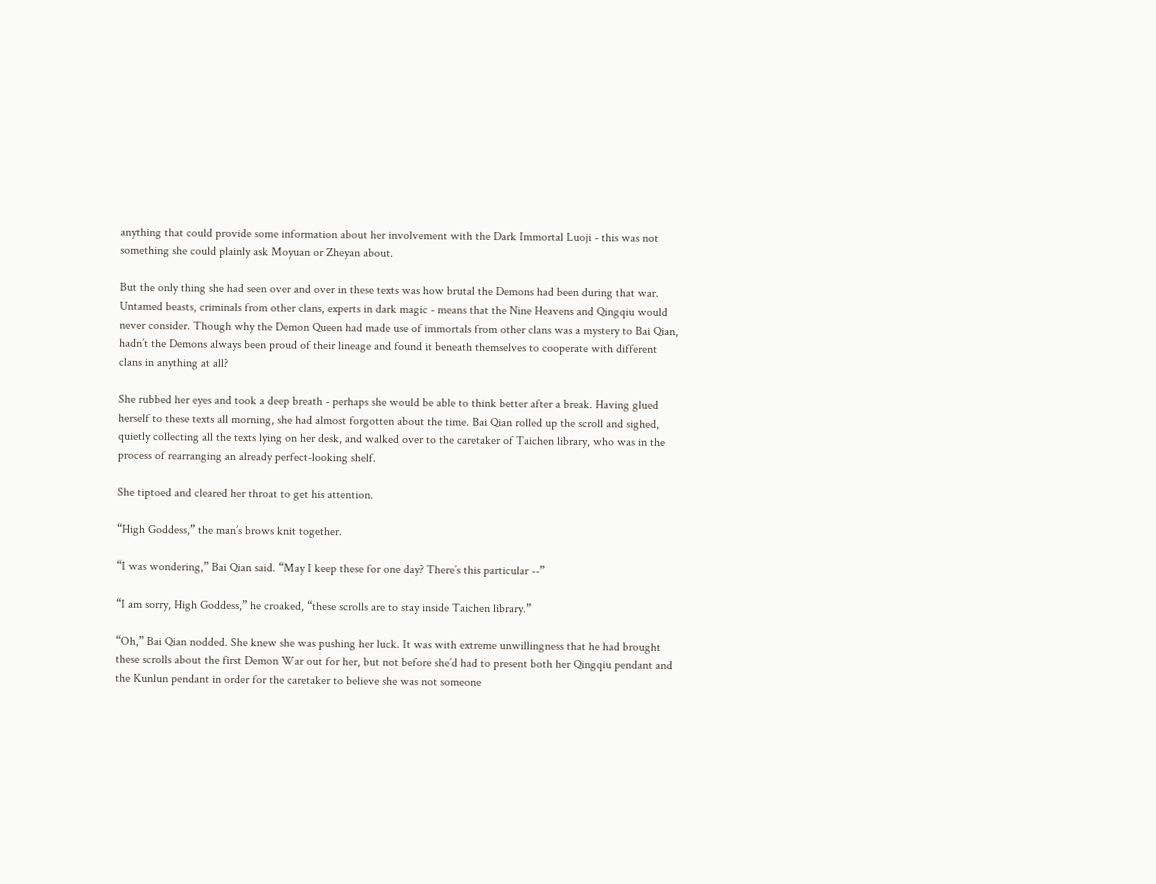anything that could provide some information about her involvement with the Dark Immortal Luoji - this was not something she could plainly ask Moyuan or Zheyan about.

But the only thing she had seen over and over in these texts was how brutal the Demons had been during that war. Untamed beasts, criminals from other clans, experts in dark magic - means that the Nine Heavens and Qingqiu would never consider. Though why the Demon Queen had made use of immortals from other clans was a mystery to Bai Qian, hadn’t the Demons always been proud of their lineage and found it beneath themselves to cooperate with different clans in anything at all?

She rubbed her eyes and took a deep breath - perhaps she would be able to think better after a break. Having glued herself to these texts all morning, she had almost forgotten about the time. Bai Qian rolled up the scroll and sighed, quietly collecting all the texts lying on her desk, and walked over to the caretaker of Taichen library, who was in the process of rearranging an already perfect-looking shelf.

She tiptoed and cleared her throat to get his attention.

“High Goddess,” the man’s brows knit together.

“I was wondering,” Bai Qian said. “May I keep these for one day? There’s this particular --”

“I am sorry, High Goddess,” he croaked, “these scrolls are to stay inside Taichen library.”

“Oh,” Bai Qian nodded. She knew she was pushing her luck. It was with extreme unwillingness that he had brought these scrolls about the first Demon War out for her, but not before she’d had to present both her Qingqiu pendant and the Kunlun pendant in order for the caretaker to believe she was not someone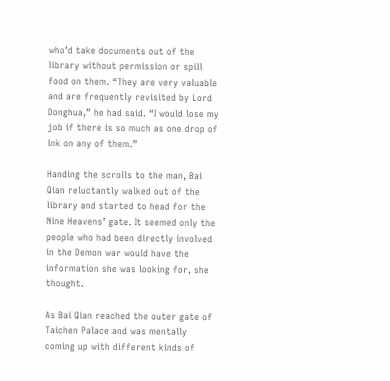who’d take documents out of the library without permission or spill food on them. “They are very valuable and are frequently revisited by Lord Donghua,” he had said. “I would lose my job if there is so much as one drop of ink on any of them.”

Handing the scrolls to the man, Bai Qian reluctantly walked out of the library and started to head for the Nine Heavens’ gate. It seemed only the people who had been directly involved in the Demon war would have the information she was looking for, she thought.

As Bai Qian reached the outer gate of Taichen Palace and was mentally coming up with different kinds of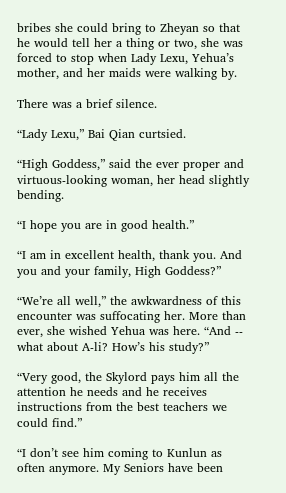bribes she could bring to Zheyan so that he would tell her a thing or two, she was forced to stop when Lady Lexu, Yehua’s mother, and her maids were walking by.

There was a brief silence.

“Lady Lexu,” Bai Qian curtsied.

“High Goddess,” said the ever proper and virtuous-looking woman, her head slightly bending.

“I hope you are in good health.”

“I am in excellent health, thank you. And you and your family, High Goddess?”

“We’re all well,” the awkwardness of this encounter was suffocating her. More than ever, she wished Yehua was here. “And -- what about A-li? How’s his study?”

“Very good, the Skylord pays him all the attention he needs and he receives instructions from the best teachers we could find.”

“I don’t see him coming to Kunlun as often anymore. My Seniors have been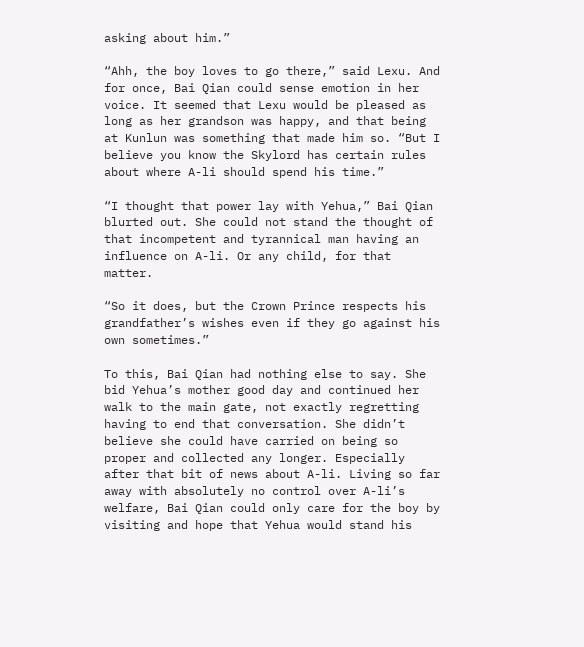asking about him.”

“Ahh, the boy loves to go there,” said Lexu. And for once, Bai Qian could sense emotion in her voice. It seemed that Lexu would be pleased as long as her grandson was happy, and that being at Kunlun was something that made him so. “But I believe you know the Skylord has certain rules about where A-li should spend his time.”

“I thought that power lay with Yehua,” Bai Qian blurted out. She could not stand the thought of that incompetent and tyrannical man having an influence on A-li. Or any child, for that matter.

“So it does, but the Crown Prince respects his grandfather’s wishes even if they go against his own sometimes.”

To this, Bai Qian had nothing else to say. She bid Yehua’s mother good day and continued her walk to the main gate, not exactly regretting having to end that conversation. She didn’t believe she could have carried on being so proper and collected any longer. Especially after that bit of news about A-li. Living so far away with absolutely no control over A-li’s welfare, Bai Qian could only care for the boy by visiting and hope that Yehua would stand his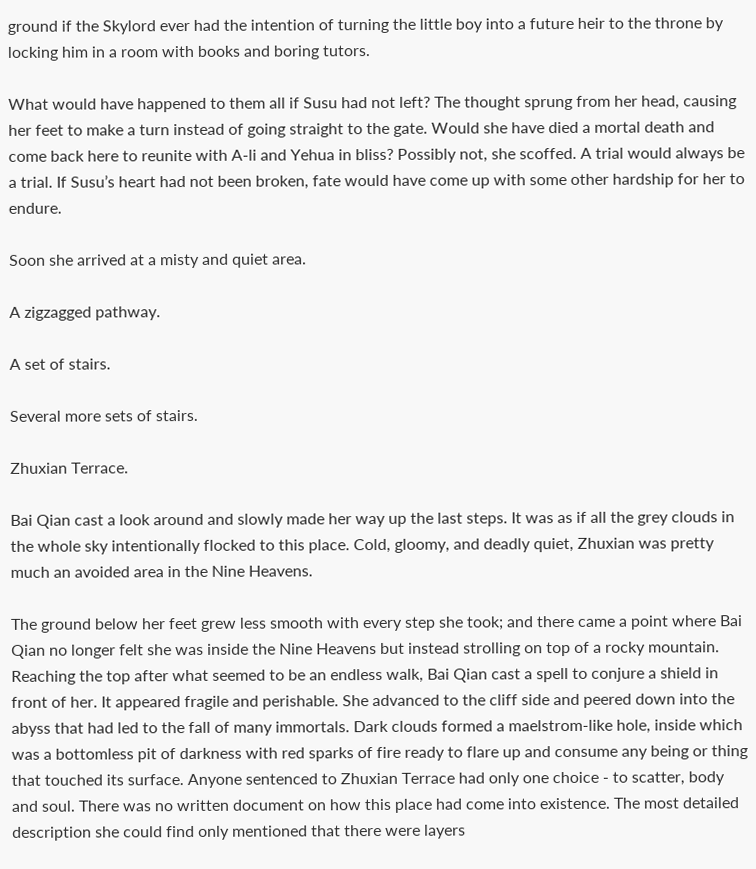ground if the Skylord ever had the intention of turning the little boy into a future heir to the throne by locking him in a room with books and boring tutors.

What would have happened to them all if Susu had not left? The thought sprung from her head, causing her feet to make a turn instead of going straight to the gate. Would she have died a mortal death and come back here to reunite with A-li and Yehua in bliss? Possibly not, she scoffed. A trial would always be a trial. If Susu’s heart had not been broken, fate would have come up with some other hardship for her to endure.

Soon she arrived at a misty and quiet area.

A zigzagged pathway.

A set of stairs.

Several more sets of stairs.

Zhuxian Terrace.

Bai Qian cast a look around and slowly made her way up the last steps. It was as if all the grey clouds in the whole sky intentionally flocked to this place. Cold, gloomy, and deadly quiet, Zhuxian was pretty much an avoided area in the Nine Heavens.

The ground below her feet grew less smooth with every step she took; and there came a point where Bai Qian no longer felt she was inside the Nine Heavens but instead strolling on top of a rocky mountain. Reaching the top after what seemed to be an endless walk, Bai Qian cast a spell to conjure a shield in front of her. It appeared fragile and perishable. She advanced to the cliff side and peered down into the abyss that had led to the fall of many immortals. Dark clouds formed a maelstrom-like hole, inside which was a bottomless pit of darkness with red sparks of fire ready to flare up and consume any being or thing that touched its surface. Anyone sentenced to Zhuxian Terrace had only one choice - to scatter, body and soul. There was no written document on how this place had come into existence. The most detailed description she could find only mentioned that there were layers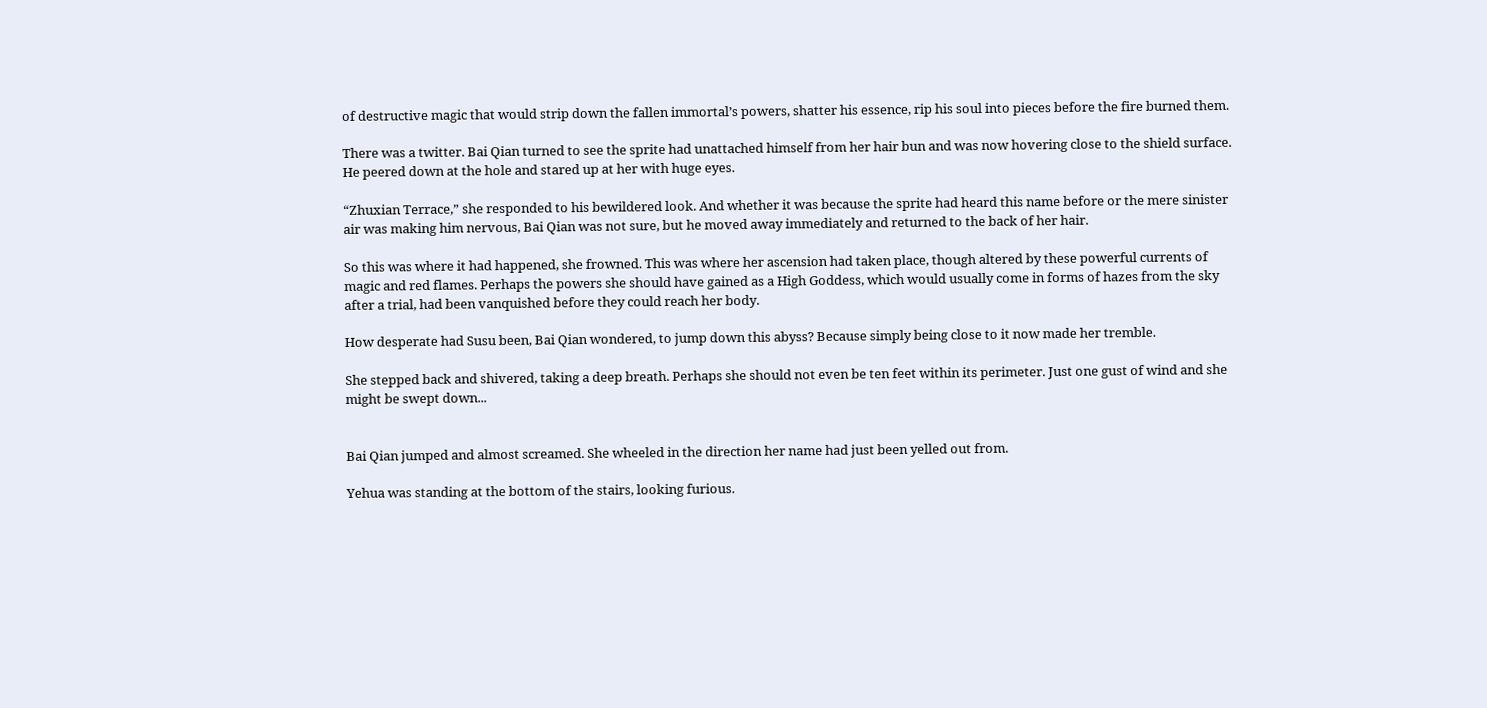of destructive magic that would strip down the fallen immortal’s powers, shatter his essence, rip his soul into pieces before the fire burned them.

There was a twitter. Bai Qian turned to see the sprite had unattached himself from her hair bun and was now hovering close to the shield surface. He peered down at the hole and stared up at her with huge eyes.

“Zhuxian Terrace,” she responded to his bewildered look. And whether it was because the sprite had heard this name before or the mere sinister air was making him nervous, Bai Qian was not sure, but he moved away immediately and returned to the back of her hair.

So this was where it had happened, she frowned. This was where her ascension had taken place, though altered by these powerful currents of magic and red flames. Perhaps the powers she should have gained as a High Goddess, which would usually come in forms of hazes from the sky after a trial, had been vanquished before they could reach her body.

How desperate had Susu been, Bai Qian wondered, to jump down this abyss? Because simply being close to it now made her tremble.

She stepped back and shivered, taking a deep breath. Perhaps she should not even be ten feet within its perimeter. Just one gust of wind and she might be swept down...


Bai Qian jumped and almost screamed. She wheeled in the direction her name had just been yelled out from.

Yehua was standing at the bottom of the stairs, looking furious.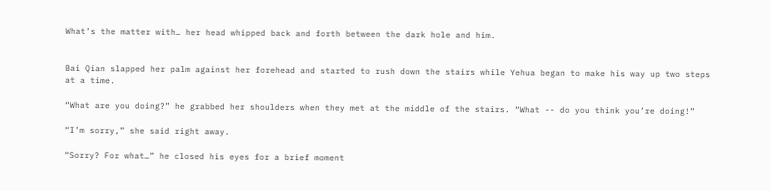What’s the matter with… her head whipped back and forth between the dark hole and him.


Bai Qian slapped her palm against her forehead and started to rush down the stairs while Yehua began to make his way up two steps at a time.

“What are you doing?” he grabbed her shoulders when they met at the middle of the stairs. “What -- do you think you’re doing!”

“I’m sorry,” she said right away.

“Sorry? For what…” he closed his eyes for a brief moment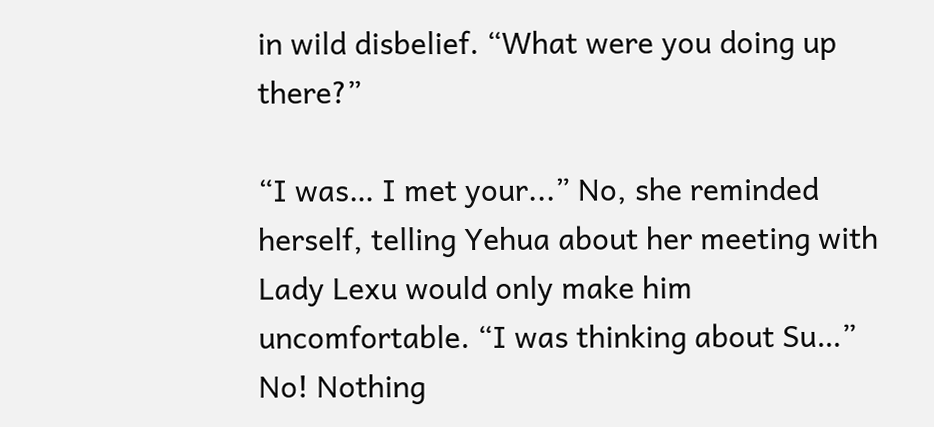in wild disbelief. “What were you doing up there?”

“I was… I met your...” No, she reminded herself, telling Yehua about her meeting with Lady Lexu would only make him uncomfortable. “I was thinking about Su…” No! Nothing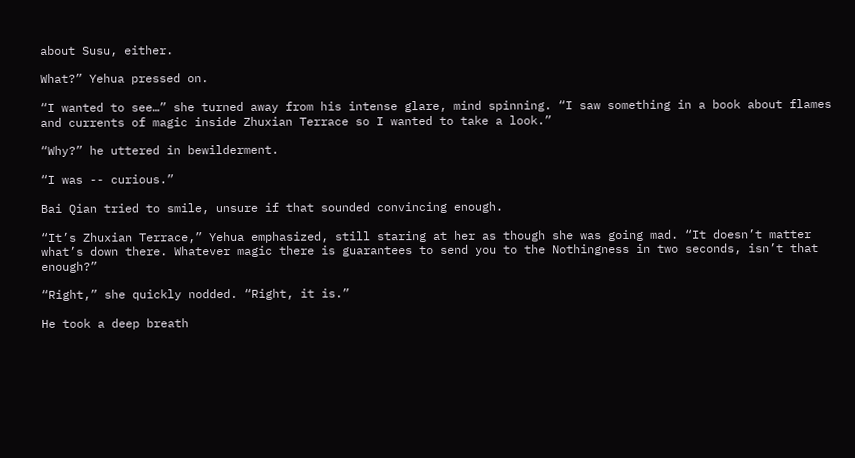about Susu, either.

What?” Yehua pressed on.

“I wanted to see…” she turned away from his intense glare, mind spinning. “I saw something in a book about flames and currents of magic inside Zhuxian Terrace so I wanted to take a look.”

“Why?” he uttered in bewilderment.

“I was -- curious.”

Bai Qian tried to smile, unsure if that sounded convincing enough.

“It’s Zhuxian Terrace,” Yehua emphasized, still staring at her as though she was going mad. “It doesn’t matter what’s down there. Whatever magic there is guarantees to send you to the Nothingness in two seconds, isn’t that enough?”

“Right,” she quickly nodded. “Right, it is.”

He took a deep breath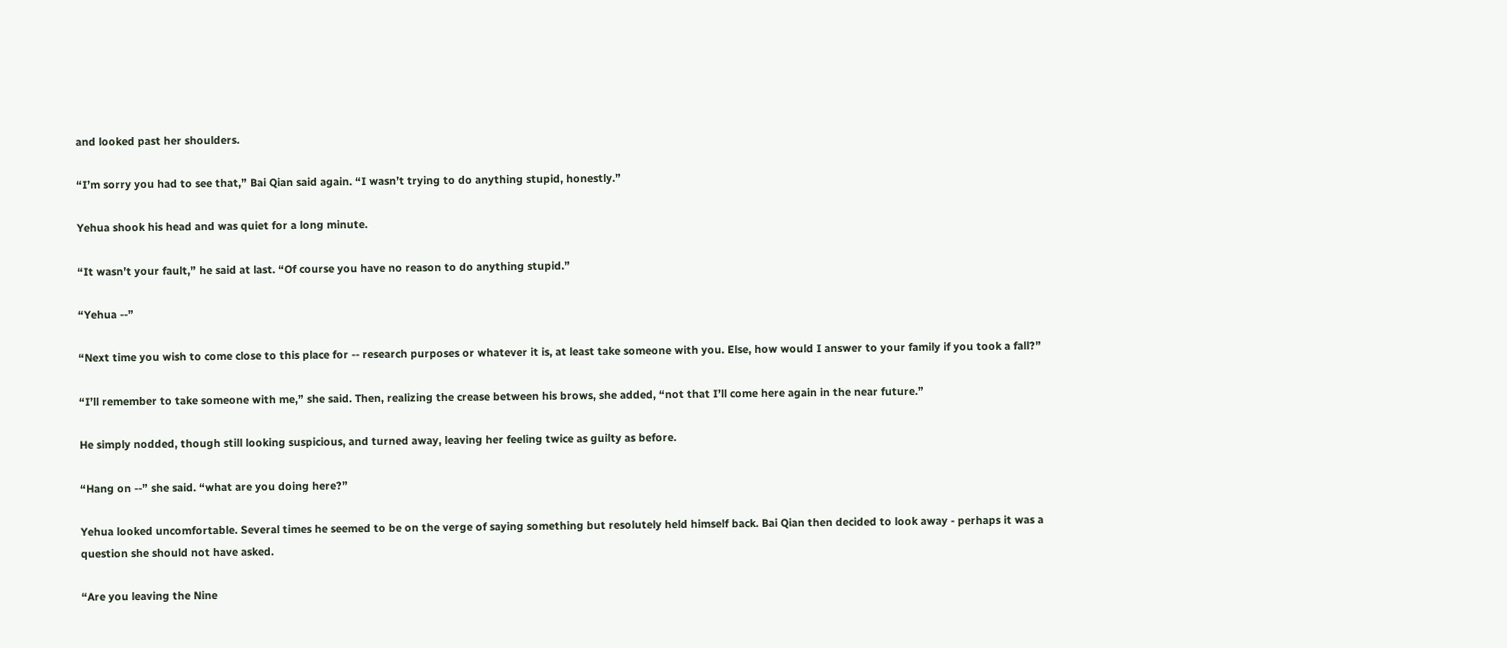and looked past her shoulders.

“I’m sorry you had to see that,” Bai Qian said again. “I wasn’t trying to do anything stupid, honestly.”

Yehua shook his head and was quiet for a long minute.

“It wasn’t your fault,” he said at last. “Of course you have no reason to do anything stupid.”

“Yehua --”

“Next time you wish to come close to this place for -- research purposes or whatever it is, at least take someone with you. Else, how would I answer to your family if you took a fall?”

“I’ll remember to take someone with me,” she said. Then, realizing the crease between his brows, she added, “not that I’ll come here again in the near future.”

He simply nodded, though still looking suspicious, and turned away, leaving her feeling twice as guilty as before.

“Hang on --” she said. “what are you doing here?”

Yehua looked uncomfortable. Several times he seemed to be on the verge of saying something but resolutely held himself back. Bai Qian then decided to look away - perhaps it was a question she should not have asked.

“Are you leaving the Nine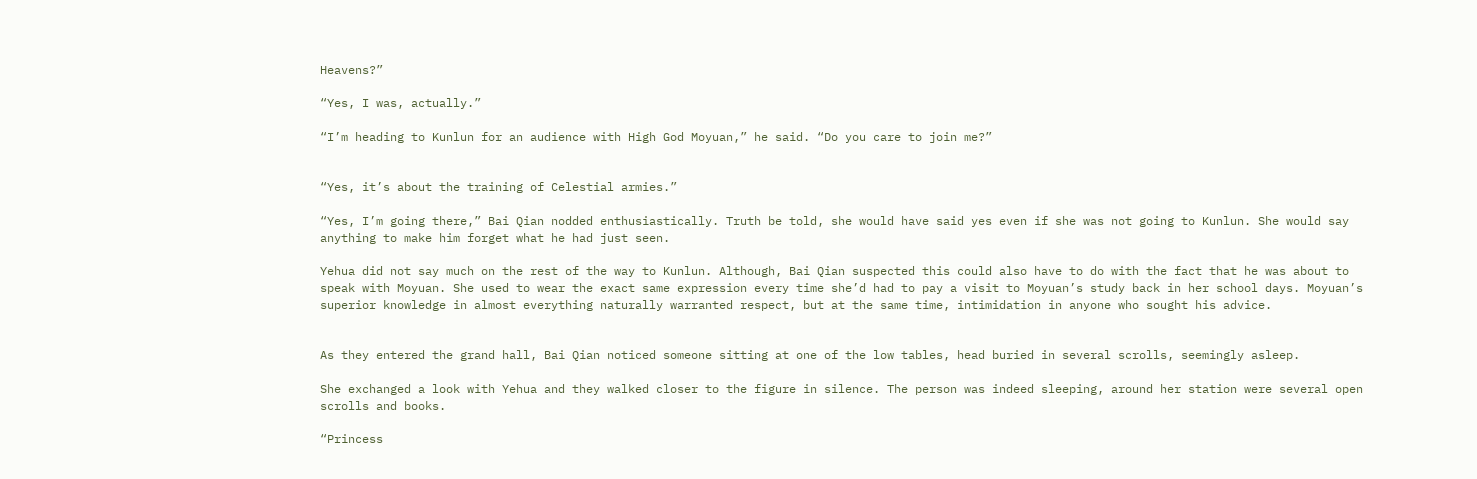Heavens?”

“Yes, I was, actually.”

“I’m heading to Kunlun for an audience with High God Moyuan,” he said. “Do you care to join me?”


“Yes, it’s about the training of Celestial armies.”

“Yes, I’m going there,” Bai Qian nodded enthusiastically. Truth be told, she would have said yes even if she was not going to Kunlun. She would say anything to make him forget what he had just seen.

Yehua did not say much on the rest of the way to Kunlun. Although, Bai Qian suspected this could also have to do with the fact that he was about to speak with Moyuan. She used to wear the exact same expression every time she’d had to pay a visit to Moyuan’s study back in her school days. Moyuan’s superior knowledge in almost everything naturally warranted respect, but at the same time, intimidation in anyone who sought his advice.


As they entered the grand hall, Bai Qian noticed someone sitting at one of the low tables, head buried in several scrolls, seemingly asleep.

She exchanged a look with Yehua and they walked closer to the figure in silence. The person was indeed sleeping, around her station were several open scrolls and books.

“Princess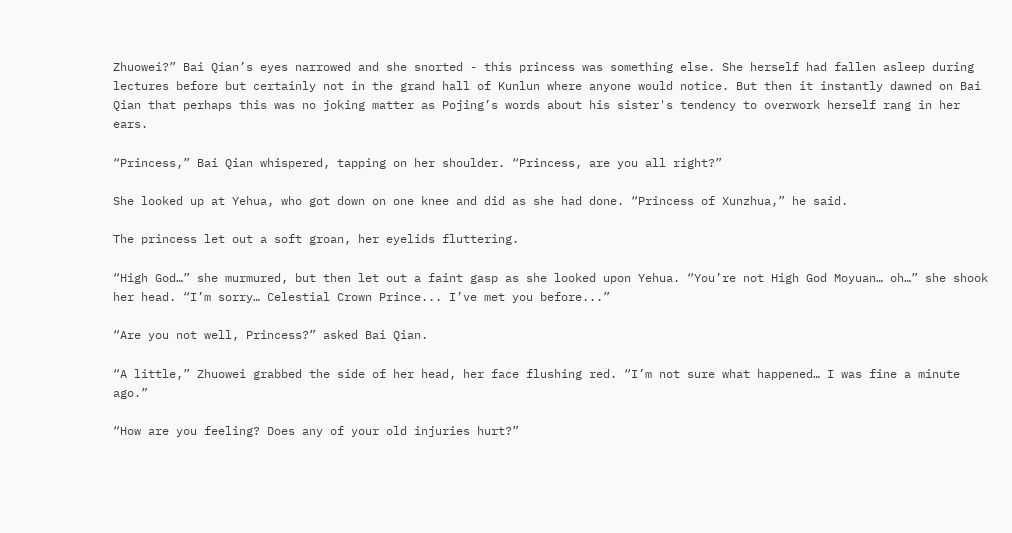Zhuowei?” Bai Qian’s eyes narrowed and she snorted - this princess was something else. She herself had fallen asleep during lectures before but certainly not in the grand hall of Kunlun where anyone would notice. But then it instantly dawned on Bai Qian that perhaps this was no joking matter as Pojing’s words about his sister's tendency to overwork herself rang in her ears.

“Princess,” Bai Qian whispered, tapping on her shoulder. “Princess, are you all right?”

She looked up at Yehua, who got down on one knee and did as she had done. “Princess of Xunzhua,” he said.

The princess let out a soft groan, her eyelids fluttering.

“High God…” she murmured, but then let out a faint gasp as she looked upon Yehua. “You’re not High God Moyuan… oh…” she shook her head. “I’m sorry… Celestial Crown Prince... I’ve met you before...”

“Are you not well, Princess?” asked Bai Qian.

“A little,” Zhuowei grabbed the side of her head, her face flushing red. “I’m not sure what happened… I was fine a minute ago.”

“How are you feeling? Does any of your old injuries hurt?”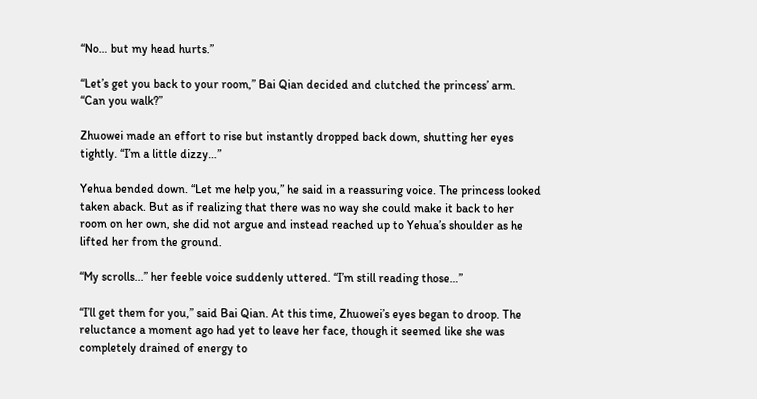“No… but my head hurts.”

“Let’s get you back to your room,” Bai Qian decided and clutched the princess’ arm. “Can you walk?”

Zhuowei made an effort to rise but instantly dropped back down, shutting her eyes tightly. “I’m a little dizzy…”

Yehua bended down. “Let me help you,” he said in a reassuring voice. The princess looked taken aback. But as if realizing that there was no way she could make it back to her room on her own, she did not argue and instead reached up to Yehua’s shoulder as he lifted her from the ground.

“My scrolls...” her feeble voice suddenly uttered. “I’m still reading those…”

“I’ll get them for you,” said Bai Qian. At this time, Zhuowei’s eyes began to droop. The reluctance a moment ago had yet to leave her face, though it seemed like she was completely drained of energy to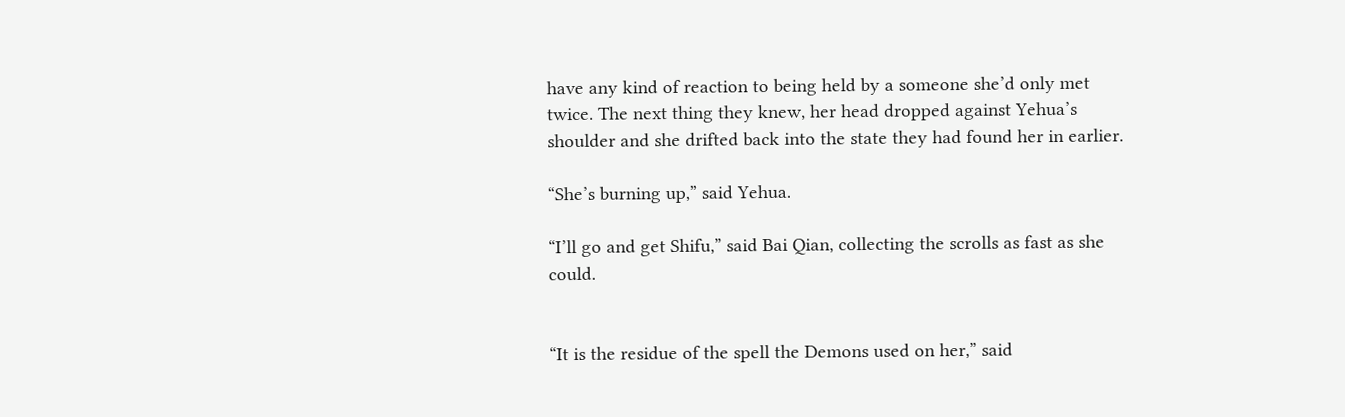have any kind of reaction to being held by a someone she’d only met twice. The next thing they knew, her head dropped against Yehua’s shoulder and she drifted back into the state they had found her in earlier.

“She’s burning up,” said Yehua.

“I’ll go and get Shifu,” said Bai Qian, collecting the scrolls as fast as she could.


“It is the residue of the spell the Demons used on her,” said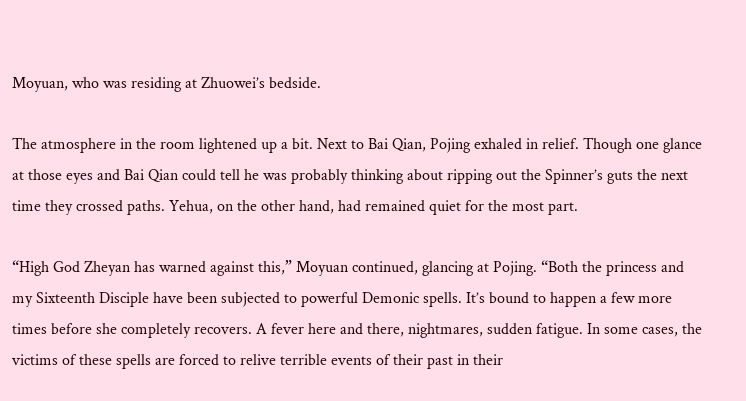Moyuan, who was residing at Zhuowei’s bedside.

The atmosphere in the room lightened up a bit. Next to Bai Qian, Pojing exhaled in relief. Though one glance at those eyes and Bai Qian could tell he was probably thinking about ripping out the Spinner’s guts the next time they crossed paths. Yehua, on the other hand, had remained quiet for the most part.

“High God Zheyan has warned against this,” Moyuan continued, glancing at Pojing. “Both the princess and my Sixteenth Disciple have been subjected to powerful Demonic spells. It’s bound to happen a few more times before she completely recovers. A fever here and there, nightmares, sudden fatigue. In some cases, the victims of these spells are forced to relive terrible events of their past in their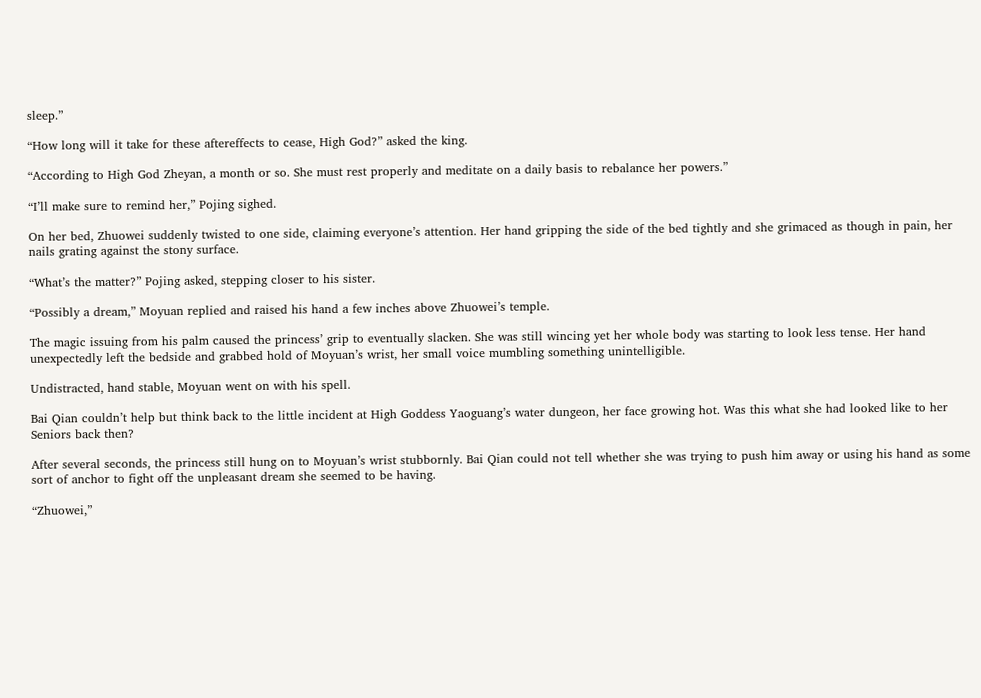sleep.”

“How long will it take for these aftereffects to cease, High God?” asked the king.

“According to High God Zheyan, a month or so. She must rest properly and meditate on a daily basis to rebalance her powers.”

“I’ll make sure to remind her,” Pojing sighed.

On her bed, Zhuowei suddenly twisted to one side, claiming everyone’s attention. Her hand gripping the side of the bed tightly and she grimaced as though in pain, her nails grating against the stony surface.

“What’s the matter?” Pojing asked, stepping closer to his sister.

“Possibly a dream,” Moyuan replied and raised his hand a few inches above Zhuowei’s temple.

The magic issuing from his palm caused the princess’ grip to eventually slacken. She was still wincing yet her whole body was starting to look less tense. Her hand unexpectedly left the bedside and grabbed hold of Moyuan’s wrist, her small voice mumbling something unintelligible.

Undistracted, hand stable, Moyuan went on with his spell.

Bai Qian couldn’t help but think back to the little incident at High Goddess Yaoguang’s water dungeon, her face growing hot. Was this what she had looked like to her Seniors back then?

After several seconds, the princess still hung on to Moyuan’s wrist stubbornly. Bai Qian could not tell whether she was trying to push him away or using his hand as some sort of anchor to fight off the unpleasant dream she seemed to be having.

“Zhuowei,”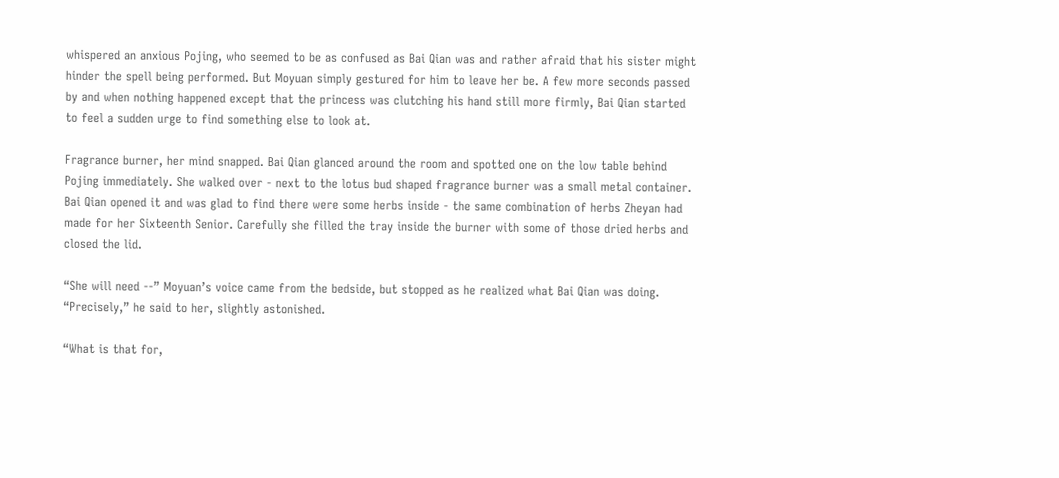whispered an anxious Pojing, who seemed to be as confused as Bai Qian was and rather afraid that his sister might hinder the spell being performed. But Moyuan simply gestured for him to leave her be. A few more seconds passed by and when nothing happened except that the princess was clutching his hand still more firmly, Bai Qian started to feel a sudden urge to find something else to look at.

Fragrance burner, her mind snapped. Bai Qian glanced around the room and spotted one on the low table behind Pojing immediately. She walked over - next to the lotus bud shaped fragrance burner was a small metal container. Bai Qian opened it and was glad to find there were some herbs inside - the same combination of herbs Zheyan had made for her Sixteenth Senior. Carefully she filled the tray inside the burner with some of those dried herbs and closed the lid.

“She will need --” Moyuan’s voice came from the bedside, but stopped as he realized what Bai Qian was doing. “Precisely,” he said to her, slightly astonished.

“What is that for,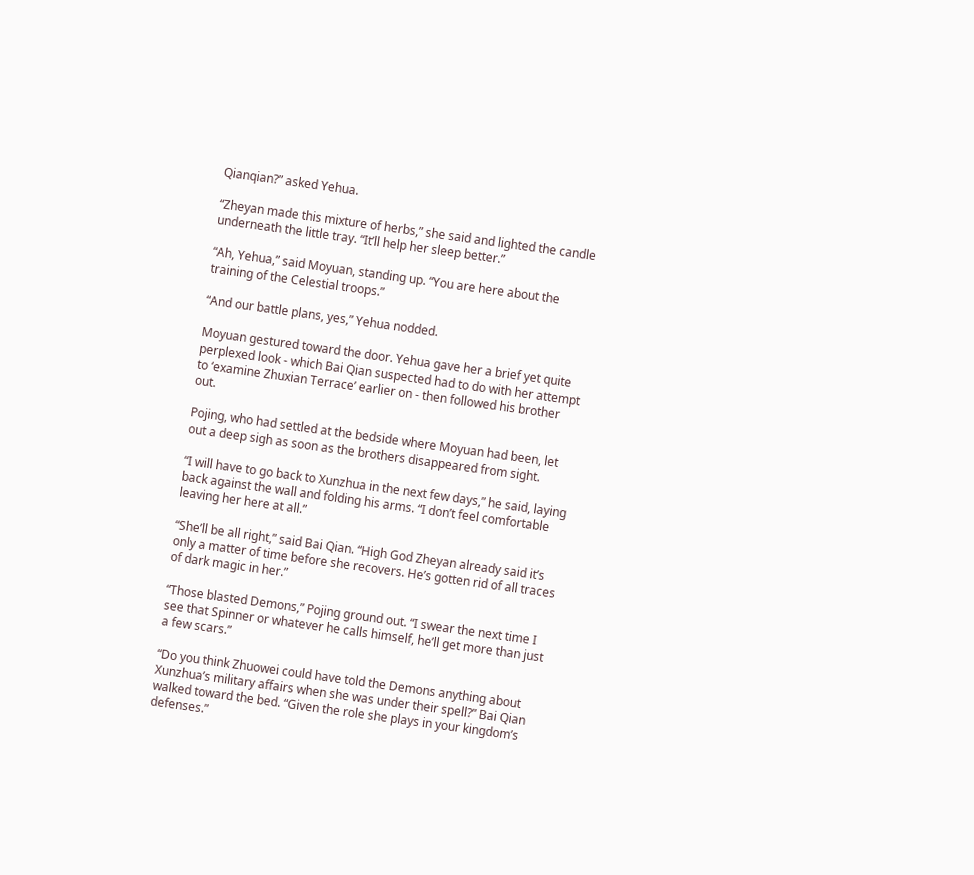Qianqian?” asked Yehua.

“Zheyan made this mixture of herbs,” she said and lighted the candle underneath the little tray. “It’ll help her sleep better.”

“Ah, Yehua,” said Moyuan, standing up. “You are here about the training of the Celestial troops.”

“And our battle plans, yes,” Yehua nodded.

Moyuan gestured toward the door. Yehua gave her a brief yet quite perplexed look - which Bai Qian suspected had to do with her attempt to ‘examine Zhuxian Terrace’ earlier on - then followed his brother out.

Pojing, who had settled at the bedside where Moyuan had been, let out a deep sigh as soon as the brothers disappeared from sight.

“I will have to go back to Xunzhua in the next few days,” he said, laying back against the wall and folding his arms. “I don’t feel comfortable leaving her here at all.”

“She’ll be all right,” said Bai Qian. “High God Zheyan already said it’s only a matter of time before she recovers. He’s gotten rid of all traces of dark magic in her.”

“Those blasted Demons,” Pojing ground out. “I swear the next time I see that Spinner or whatever he calls himself, he’ll get more than just a few scars.”

“Do you think Zhuowei could have told the Demons anything about Xunzhua’s military affairs when she was under their spell?” Bai Qian walked toward the bed. “Given the role she plays in your kingdom’s defenses.”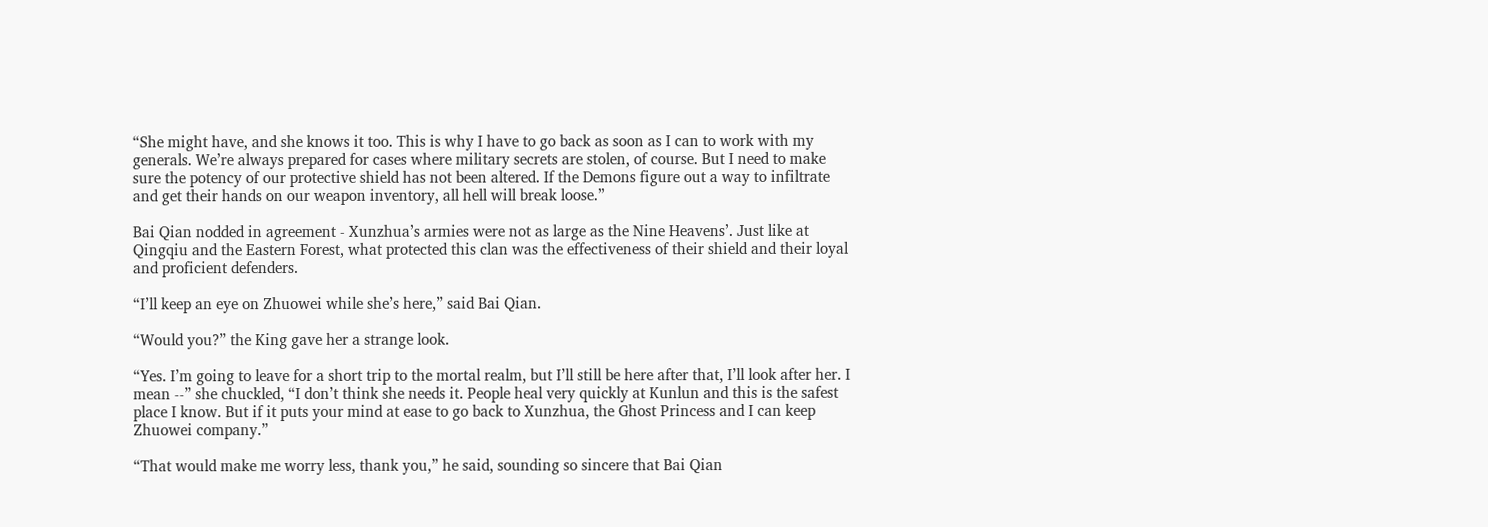“She might have, and she knows it too. This is why I have to go back as soon as I can to work with my generals. We’re always prepared for cases where military secrets are stolen, of course. But I need to make sure the potency of our protective shield has not been altered. If the Demons figure out a way to infiltrate and get their hands on our weapon inventory, all hell will break loose.”

Bai Qian nodded in agreement - Xunzhua’s armies were not as large as the Nine Heavens’. Just like at Qingqiu and the Eastern Forest, what protected this clan was the effectiveness of their shield and their loyal and proficient defenders.

“I’ll keep an eye on Zhuowei while she’s here,” said Bai Qian.

“Would you?” the King gave her a strange look.

“Yes. I’m going to leave for a short trip to the mortal realm, but I’ll still be here after that, I’ll look after her. I mean --” she chuckled, “I don’t think she needs it. People heal very quickly at Kunlun and this is the safest place I know. But if it puts your mind at ease to go back to Xunzhua, the Ghost Princess and I can keep Zhuowei company.”

“That would make me worry less, thank you,” he said, sounding so sincere that Bai Qian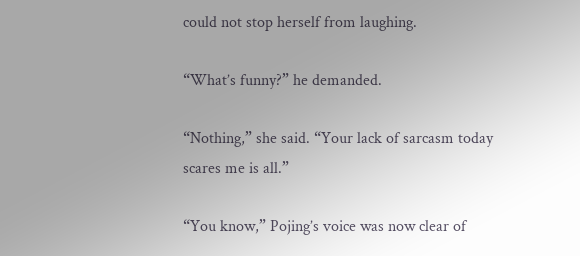could not stop herself from laughing.

“What’s funny?” he demanded.

“Nothing,” she said. “Your lack of sarcasm today scares me is all.”

“You know,” Pojing’s voice was now clear of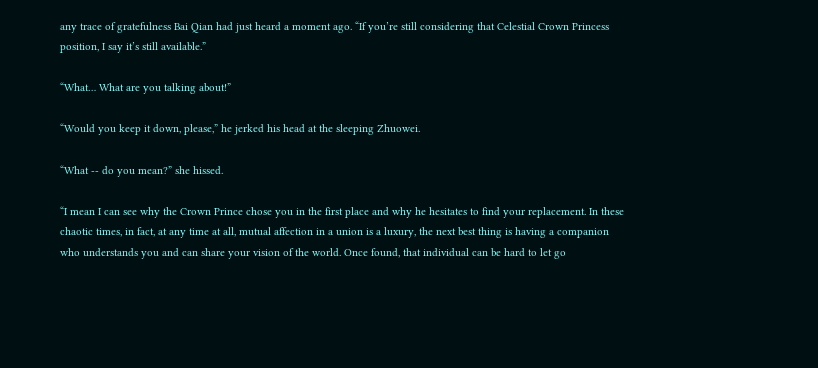any trace of gratefulness Bai Qian had just heard a moment ago. “If you’re still considering that Celestial Crown Princess position, I say it’s still available.”

“What… What are you talking about!”

“Would you keep it down, please,” he jerked his head at the sleeping Zhuowei.

“What -- do you mean?” she hissed.

“I mean I can see why the Crown Prince chose you in the first place and why he hesitates to find your replacement. In these chaotic times, in fact, at any time at all, mutual affection in a union is a luxury, the next best thing is having a companion who understands you and can share your vision of the world. Once found, that individual can be hard to let go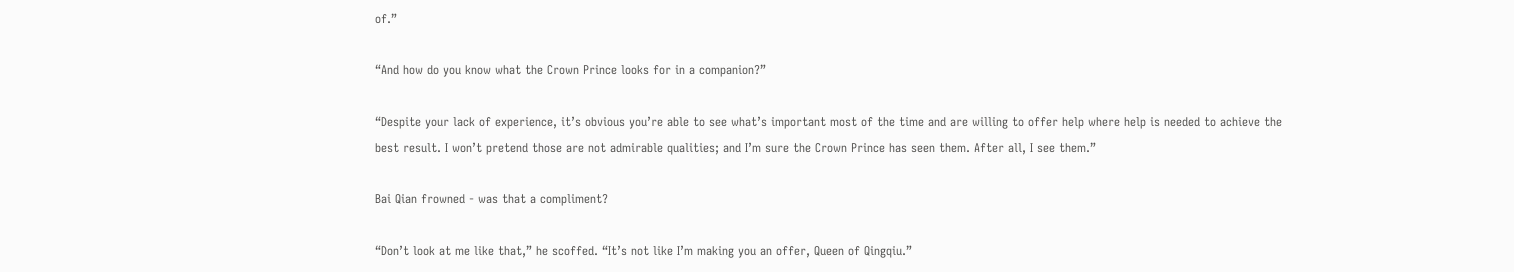of.”

“And how do you know what the Crown Prince looks for in a companion?”

“Despite your lack of experience, it’s obvious you’re able to see what’s important most of the time and are willing to offer help where help is needed to achieve the best result. I won’t pretend those are not admirable qualities; and I’m sure the Crown Prince has seen them. After all, I see them.”

Bai Qian frowned - was that a compliment?

“Don’t look at me like that,” he scoffed. “It’s not like I’m making you an offer, Queen of Qingqiu.”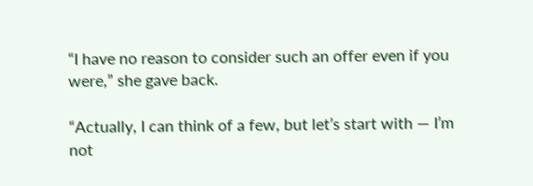“I have no reason to consider such an offer even if you were,” she gave back.

“Actually, I can think of a few, but let’s start with — I’m not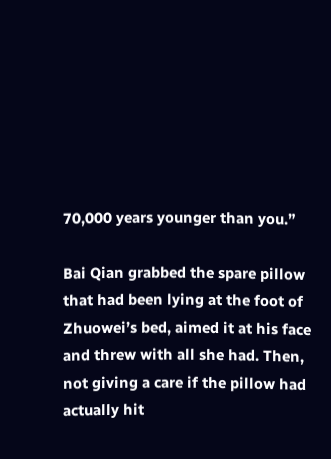70,000 years younger than you.”

Bai Qian grabbed the spare pillow that had been lying at the foot of Zhuowei’s bed, aimed it at his face and threw with all she had. Then, not giving a care if the pillow had actually hit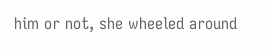him or not, she wheeled around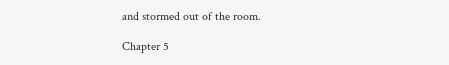and stormed out of the room.

Chapter 5